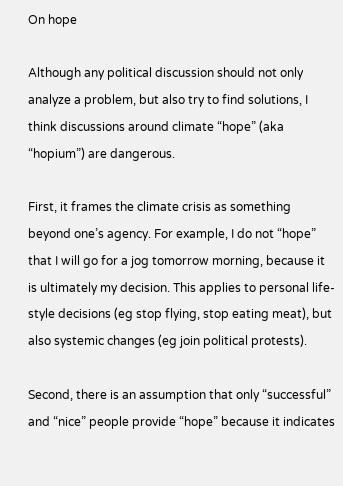On hope

Although any political discussion should not only analyze a problem, but also try to find solutions, I think discussions around climate “hope” (aka “hopium”) are dangerous.

First, it frames the climate crisis as something beyond one’s agency. For example, I do not “hope” that I will go for a jog tomorrow morning, because it is ultimately my decision. This applies to personal life-style decisions (eg stop flying, stop eating meat), but also systemic changes (eg join political protests).

Second, there is an assumption that only “successful” and “nice” people provide “hope” because it indicates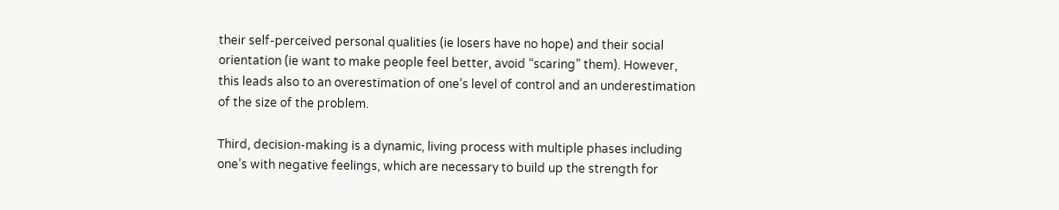their self-perceived personal qualities (ie losers have no hope) and their social orientation (ie want to make people feel better, avoid “scaring” them). However, this leads also to an overestimation of one’s level of control and an underestimation of the size of the problem.

Third, decision-making is a dynamic, living process with multiple phases including one’s with negative feelings, which are necessary to build up the strength for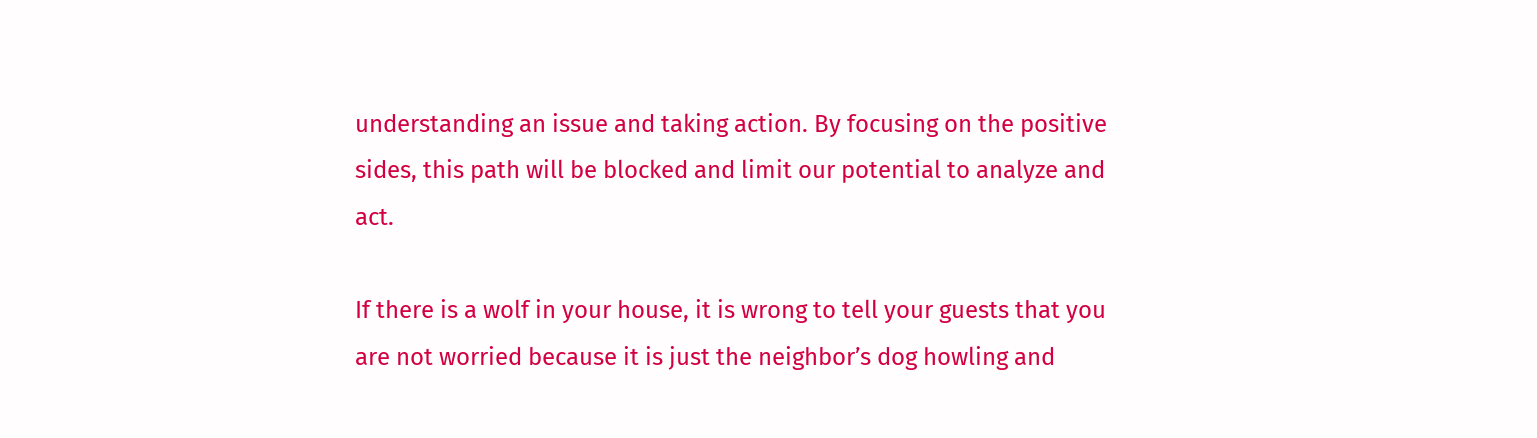understanding an issue and taking action. By focusing on the positive sides, this path will be blocked and limit our potential to analyze and act.

If there is a wolf in your house, it is wrong to tell your guests that you are not worried because it is just the neighbor’s dog howling and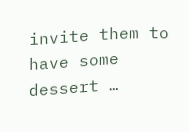invite them to have some dessert …